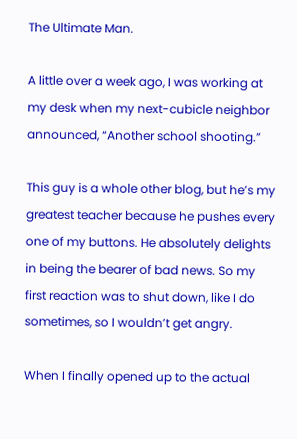The Ultimate Man.

A little over a week ago, I was working at my desk when my next-cubicle neighbor announced, “Another school shooting.”

This guy is a whole other blog, but he’s my greatest teacher because he pushes every one of my buttons. He absolutely delights in being the bearer of bad news. So my first reaction was to shut down, like I do sometimes, so I wouldn’t get angry.

When I finally opened up to the actual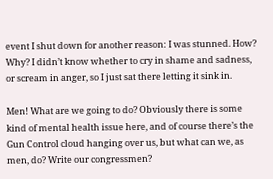event I shut down for another reason: I was stunned. How? Why? I didn’t know whether to cry in shame and sadness, or scream in anger, so I just sat there letting it sink in.

Men! What are we going to do? Obviously there is some kind of mental health issue here, and of course there’s the Gun Control cloud hanging over us, but what can we, as men, do? Write our congressmen?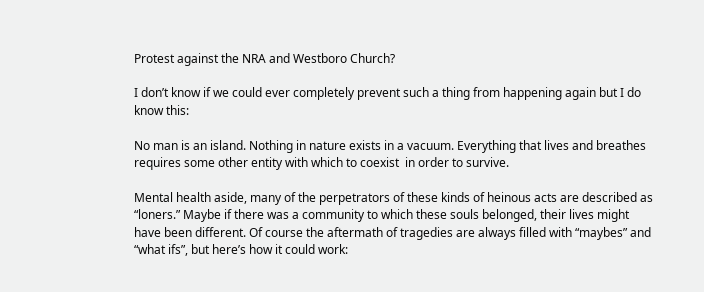Protest against the NRA and Westboro Church?

I don’t know if we could ever completely prevent such a thing from happening again but I do know this:

No man is an island. Nothing in nature exists in a vacuum. Everything that lives and breathes requires some other entity with which to coexist  in order to survive.

Mental health aside, many of the perpetrators of these kinds of heinous acts are described as “loners.” Maybe if there was a community to which these souls belonged, their lives might have been different. Of course the aftermath of tragedies are always filled with “maybes” and “what ifs”, but here’s how it could work: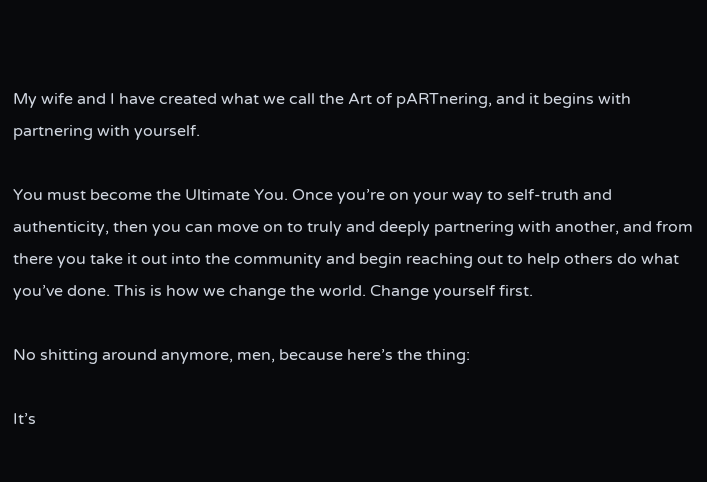My wife and I have created what we call the Art of pARTnering, and it begins with partnering with yourself.

You must become the Ultimate You. Once you’re on your way to self-truth and authenticity, then you can move on to truly and deeply partnering with another, and from there you take it out into the community and begin reaching out to help others do what you’ve done. This is how we change the world. Change yourself first.

No shitting around anymore, men, because here’s the thing:

It’s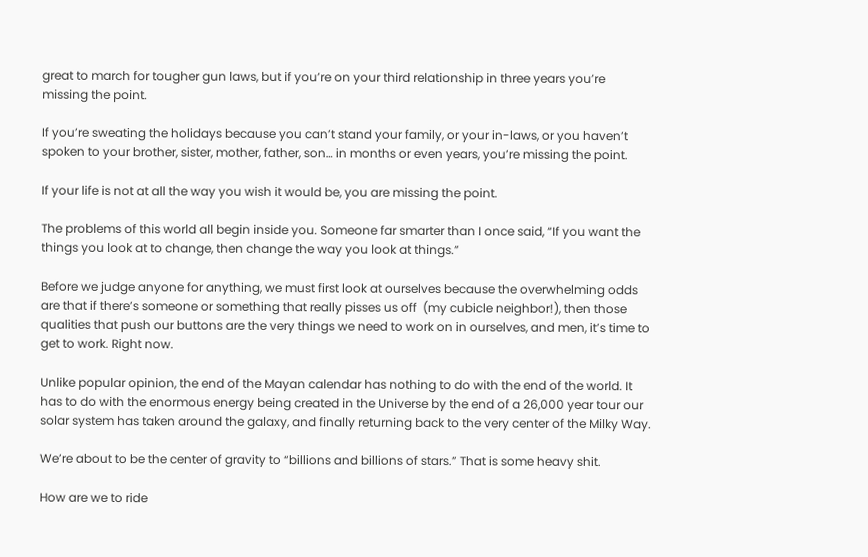great to march for tougher gun laws, but if you’re on your third relationship in three years you’re missing the point.

If you’re sweating the holidays because you can’t stand your family, or your in-laws, or you haven’t spoken to your brother, sister, mother, father, son… in months or even years, you’re missing the point.

If your life is not at all the way you wish it would be, you are missing the point.

The problems of this world all begin inside you. Someone far smarter than I once said, “If you want the things you look at to change, then change the way you look at things.”

Before we judge anyone for anything, we must first look at ourselves because the overwhelming odds are that if there’s someone or something that really pisses us off  (my cubicle neighbor!), then those qualities that push our buttons are the very things we need to work on in ourselves, and men, it’s time to get to work. Right now.

Unlike popular opinion, the end of the Mayan calendar has nothing to do with the end of the world. It has to do with the enormous energy being created in the Universe by the end of a 26,000 year tour our solar system has taken around the galaxy, and finally returning back to the very center of the Milky Way.

We’re about to be the center of gravity to “billions and billions of stars.” That is some heavy shit.

How are we to ride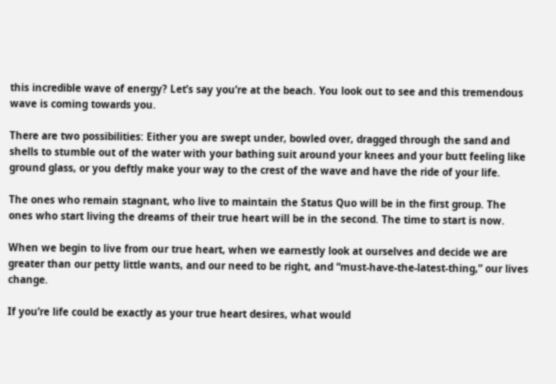this incredible wave of energy? Let’s say you’re at the beach. You look out to see and this tremendous wave is coming towards you.

There are two possibilities: Either you are swept under, bowled over, dragged through the sand and shells to stumble out of the water with your bathing suit around your knees and your butt feeling like ground glass, or you deftly make your way to the crest of the wave and have the ride of your life.

The ones who remain stagnant, who live to maintain the Status Quo will be in the first group. The ones who start living the dreams of their true heart will be in the second. The time to start is now.

When we begin to live from our true heart, when we earnestly look at ourselves and decide we are greater than our petty little wants, and our need to be right, and “must-have-the-latest-thing,” our lives change.

If you’re life could be exactly as your true heart desires, what would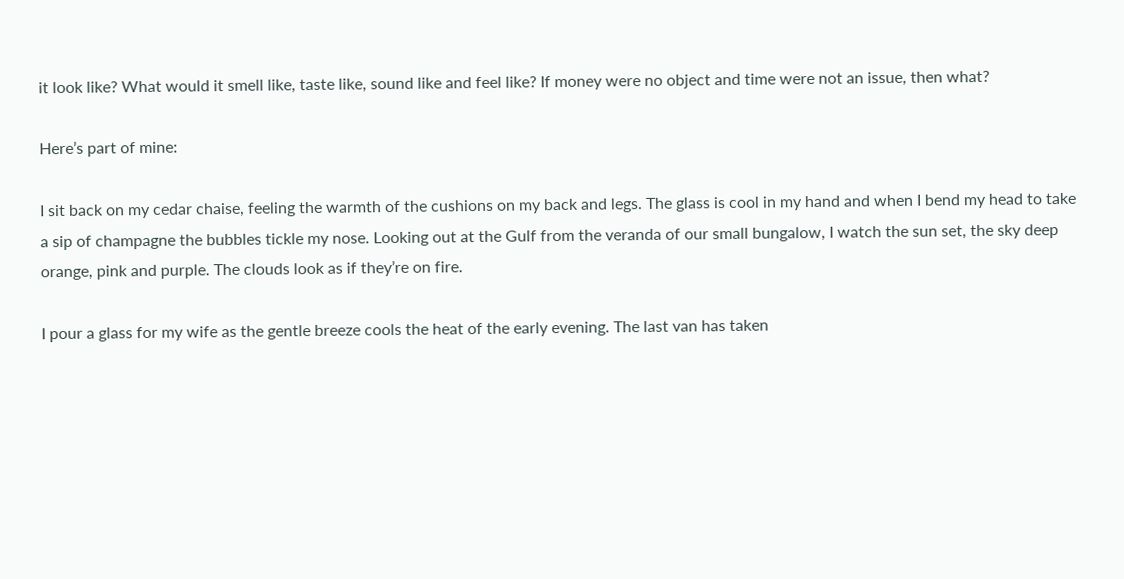it look like? What would it smell like, taste like, sound like and feel like? If money were no object and time were not an issue, then what?

Here’s part of mine:

I sit back on my cedar chaise, feeling the warmth of the cushions on my back and legs. The glass is cool in my hand and when I bend my head to take a sip of champagne the bubbles tickle my nose. Looking out at the Gulf from the veranda of our small bungalow, I watch the sun set, the sky deep orange, pink and purple. The clouds look as if they’re on fire.

I pour a glass for my wife as the gentle breeze cools the heat of the early evening. The last van has taken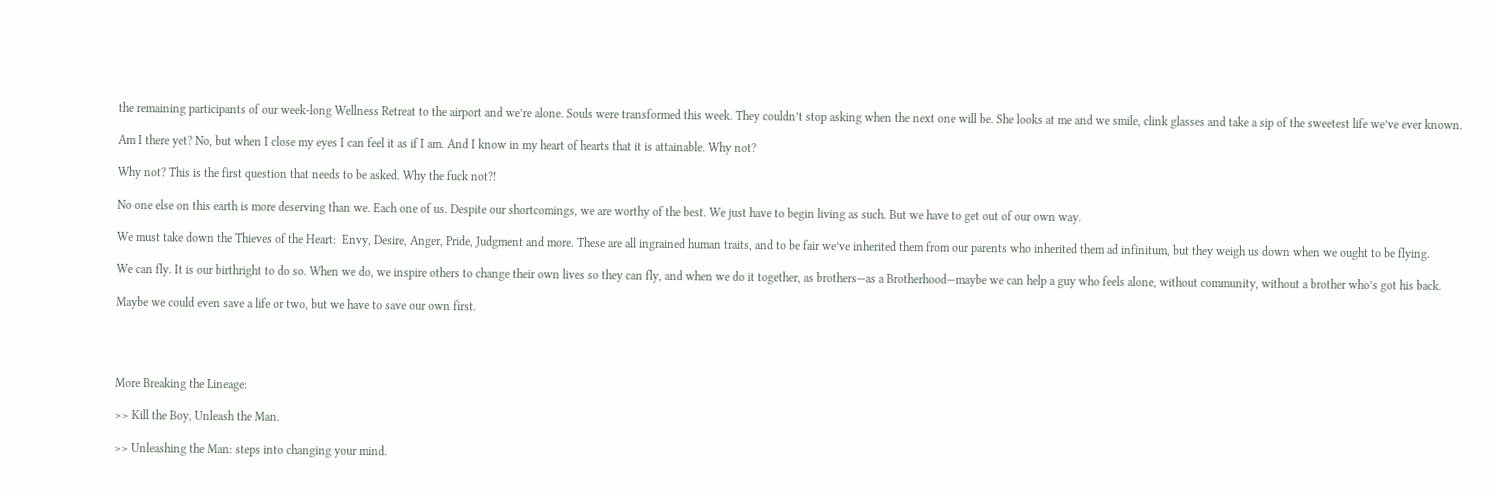the remaining participants of our week-long Wellness Retreat to the airport and we’re alone. Souls were transformed this week. They couldn’t stop asking when the next one will be. She looks at me and we smile, clink glasses and take a sip of the sweetest life we’ve ever known.

Am I there yet? No, but when I close my eyes I can feel it as if I am. And I know in my heart of hearts that it is attainable. Why not?

Why not? This is the first question that needs to be asked. Why the fuck not?!

No one else on this earth is more deserving than we. Each one of us. Despite our shortcomings, we are worthy of the best. We just have to begin living as such. But we have to get out of our own way.

We must take down the Thieves of the Heart:  Envy, Desire, Anger, Pride, Judgment and more. These are all ingrained human traits, and to be fair we’ve inherited them from our parents who inherited them ad infinitum, but they weigh us down when we ought to be flying.

We can fly. It is our birthright to do so. When we do, we inspire others to change their own lives so they can fly, and when we do it together, as brothers—as a Brotherhood—maybe we can help a guy who feels alone, without community, without a brother who’s got his back.

Maybe we could even save a life or two, but we have to save our own first.




More Breaking the Lineage:

>> Kill the Boy, Unleash the Man.

>> Unleashing the Man: steps into changing your mind.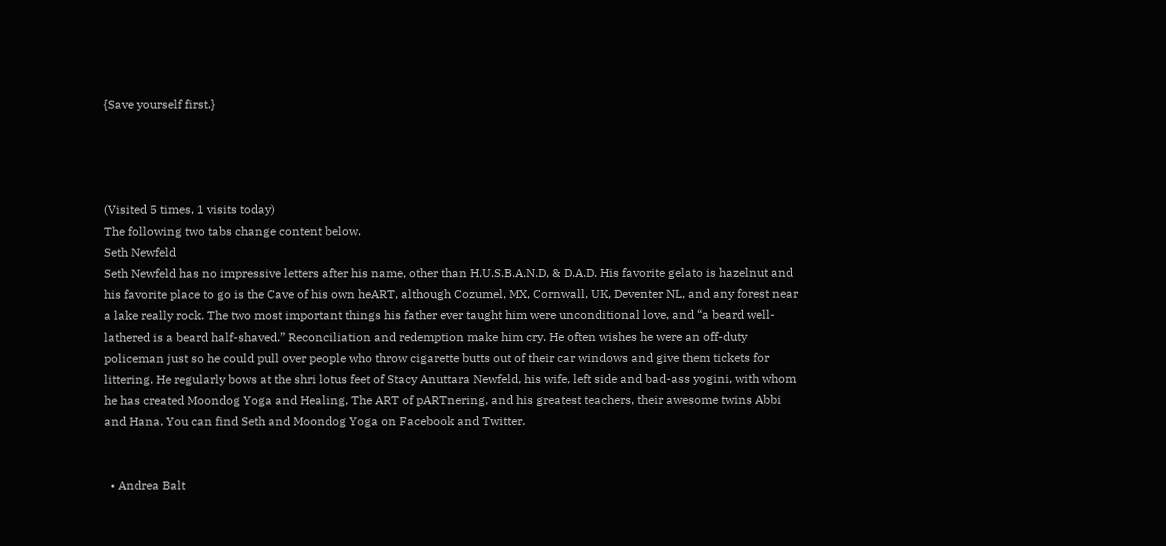{Save yourself first.}




(Visited 5 times, 1 visits today)
The following two tabs change content below.
Seth Newfeld
Seth Newfeld has no impressive letters after his name, other than H.U.S.B.A.N.D, & D.A.D. His favorite gelato is hazelnut and his favorite place to go is the Cave of his own heART, although Cozumel, MX, Cornwall, UK, Deventer NL, and any forest near a lake really rock. The two most important things his father ever taught him were unconditional love, and “a beard well-lathered is a beard half-shaved.” Reconciliation and redemption make him cry. He often wishes he were an off-duty policeman just so he could pull over people who throw cigarette butts out of their car windows and give them tickets for littering. He regularly bows at the shri lotus feet of Stacy Anuttara Newfeld, his wife, left side and bad-ass yogini, with whom he has created Moondog Yoga and Healing, The ART of pARTnering, and his greatest teachers, their awesome twins Abbi and Hana. You can find Seth and Moondog Yoga on Facebook and Twitter.


  • Andrea Balt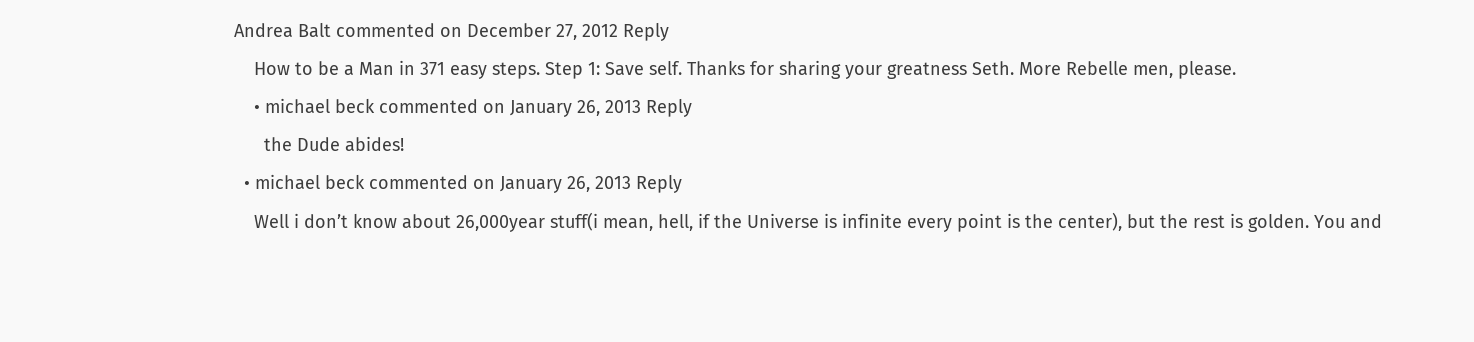Andrea Balt commented on December 27, 2012 Reply
    How to be a Man in 371 easy steps. Step 1: Save self. Thanks for sharing your greatness Seth. More Rebelle men, please.
    • michael beck commented on January 26, 2013 Reply
      the Dude abides!
  • michael beck commented on January 26, 2013 Reply
    Well i don’t know about 26,000year stuff(i mean, hell, if the Universe is infinite every point is the center), but the rest is golden. You and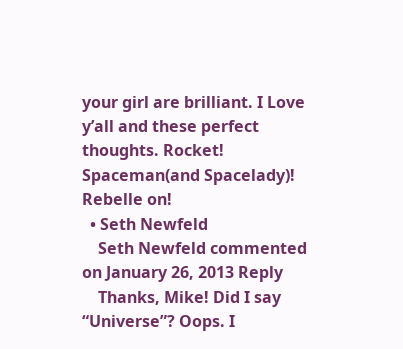your girl are brilliant. I Love y’all and these perfect thoughts. Rocket! Spaceman(and Spacelady)! Rebelle on!
  • Seth Newfeld
    Seth Newfeld commented on January 26, 2013 Reply
    Thanks, Mike! Did I say “Universe”? Oops. I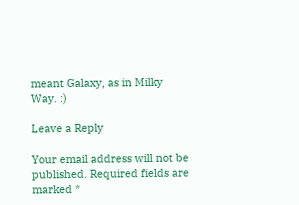meant Galaxy, as in Milky Way. :)

Leave a Reply

Your email address will not be published. Required fields are marked *